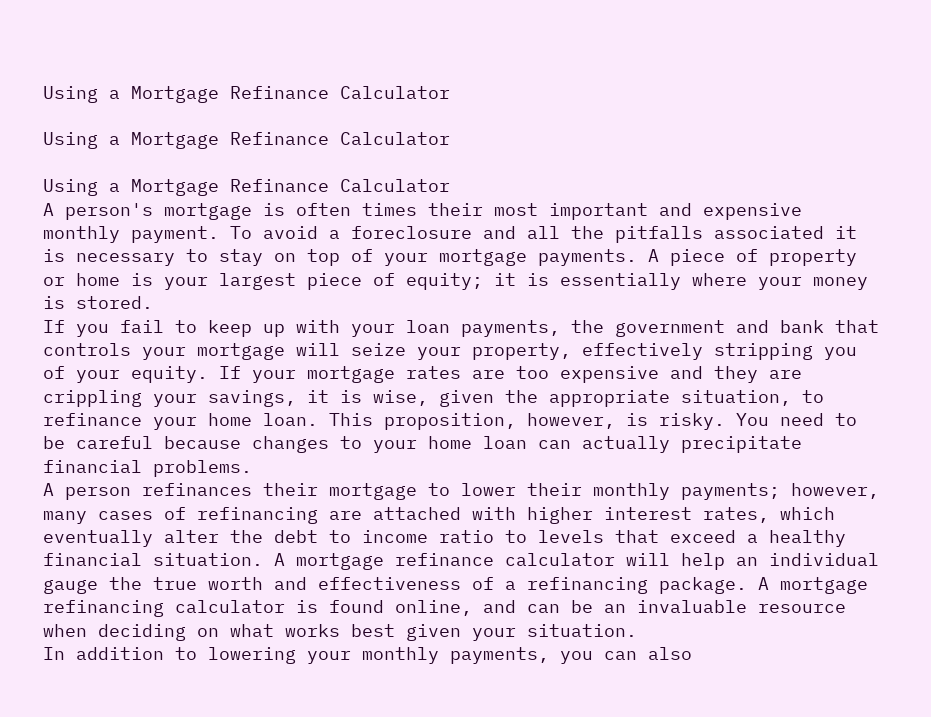Using a Mortgage Refinance Calculator

Using a Mortgage Refinance Calculator

Using a Mortgage Refinance Calculator
A person's mortgage is often times their most important and expensive monthly payment. To avoid a foreclosure and all the pitfalls associated it is necessary to stay on top of your mortgage payments. A piece of property or home is your largest piece of equity; it is essentially where your money is stored.
If you fail to keep up with your loan payments, the government and bank that controls your mortgage will seize your property, effectively stripping you of your equity. If your mortgage rates are too expensive and they are crippling your savings, it is wise, given the appropriate situation, to refinance your home loan. This proposition, however, is risky. You need to be careful because changes to your home loan can actually precipitate financial problems.
A person refinances their mortgage to lower their monthly payments; however, many cases of refinancing are attached with higher interest rates, which eventually alter the debt to income ratio to levels that exceed a healthy financial situation. A mortgage refinance calculator will help an individual gauge the true worth and effectiveness of a refinancing package. A mortgage refinancing calculator is found online, and can be an invaluable resource when deciding on what works best given your situation.
In addition to lowering your monthly payments, you can also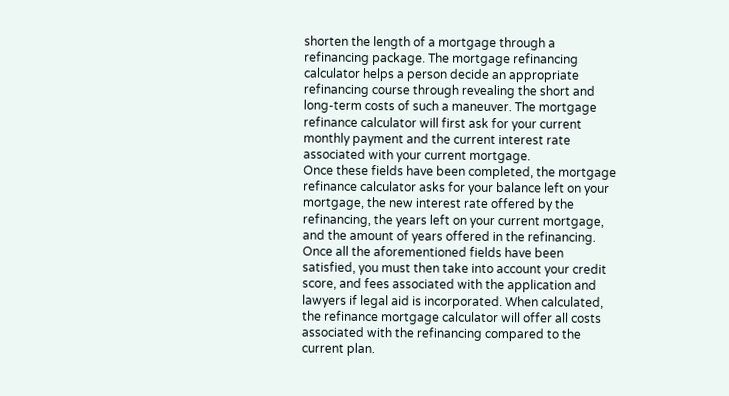shorten the length of a mortgage through a refinancing package. The mortgage refinancing calculator helps a person decide an appropriate refinancing course through revealing the short and long-term costs of such a maneuver. The mortgage refinance calculator will first ask for your current monthly payment and the current interest rate associated with your current mortgage.
Once these fields have been completed, the mortgage refinance calculator asks for your balance left on your mortgage, the new interest rate offered by the refinancing, the years left on your current mortgage, and the amount of years offered in the refinancing.
Once all the aforementioned fields have been satisfied, you must then take into account your credit score, and fees associated with the application and lawyers if legal aid is incorporated. When calculated, the refinance mortgage calculator will offer all costs associated with the refinancing compared to the current plan.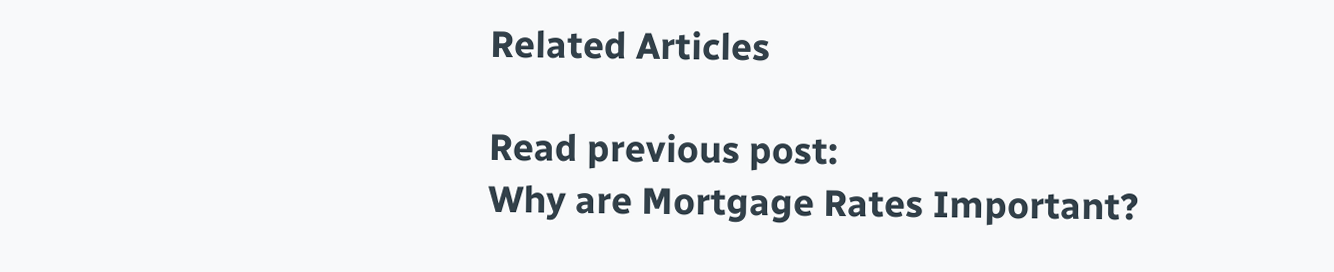Related Articles

Read previous post:
Why are Mortgage Rates Important?